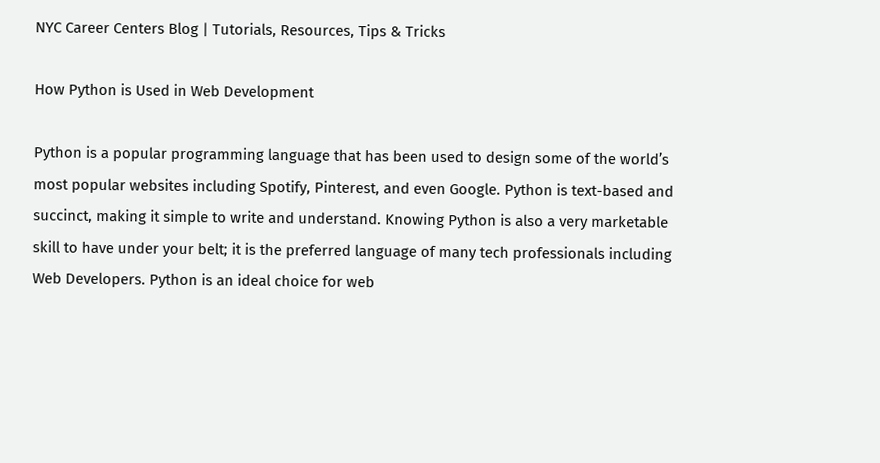NYC Career Centers Blog | Tutorials, Resources, Tips & Tricks

How Python is Used in Web Development

Python is a popular programming language that has been used to design some of the world’s most popular websites including Spotify, Pinterest, and even Google. Python is text-based and succinct, making it simple to write and understand. Knowing Python is also a very marketable skill to have under your belt; it is the preferred language of many tech professionals including Web Developers. Python is an ideal choice for web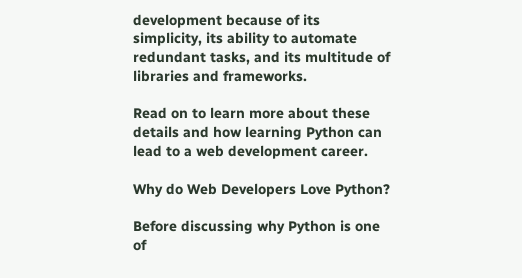development because of its simplicity, its ability to automate redundant tasks, and its multitude of libraries and frameworks.

Read on to learn more about these details and how learning Python can lead to a web development career.

Why do Web Developers Love Python?

Before discussing why Python is one of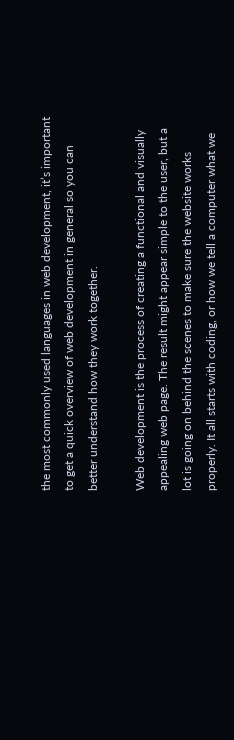the most commonly used languages in web development, it’s important to get a quick overview of web development in general so you can better understand how they work together.

Web development is the process of creating a functional and visually appealing web page. The result might appear simple to the user, but a lot is going on behind the scenes to make sure the website works properly. It all starts with coding, or how we tell a computer what we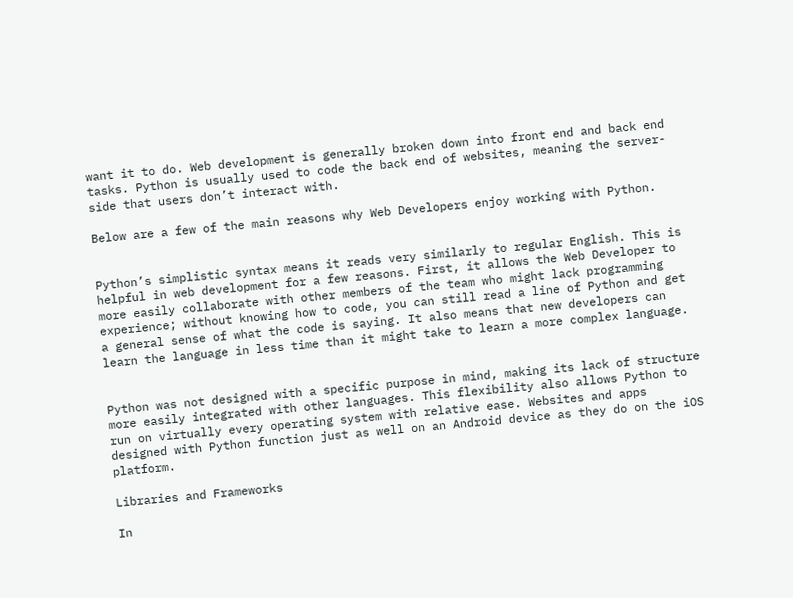want it to do. Web development is generally broken down into front end and back end tasks. Python is usually used to code the back end of websites, meaning the server-side that users don’t interact with.

Below are a few of the main reasons why Web Developers enjoy working with Python.


Python’s simplistic syntax means it reads very similarly to regular English. This is helpful in web development for a few reasons. First, it allows the Web Developer to more easily collaborate with other members of the team who might lack programming experience; without knowing how to code, you can still read a line of Python and get a general sense of what the code is saying. It also means that new developers can learn the language in less time than it might take to learn a more complex language.


Python was not designed with a specific purpose in mind, making its lack of structure more easily integrated with other languages. This flexibility also allows Python to run on virtually every operating system with relative ease. Websites and apps designed with Python function just as well on an Android device as they do on the iOS platform.

Libraries and Frameworks

In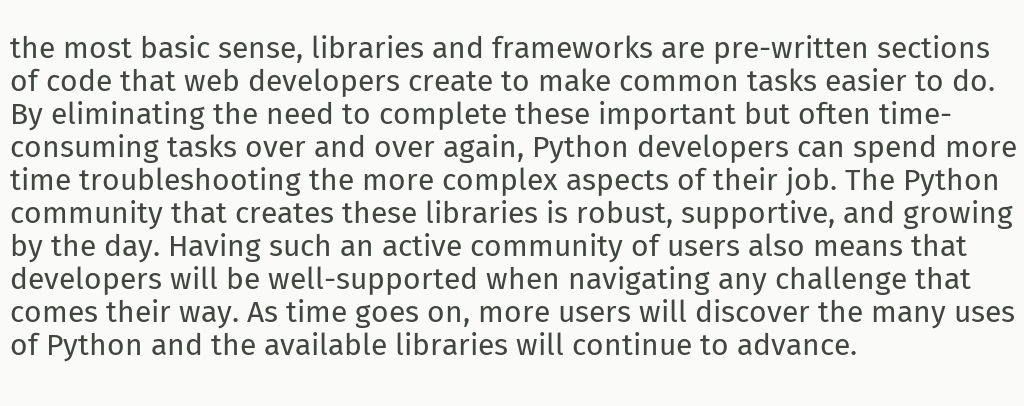the most basic sense, libraries and frameworks are pre-written sections of code that web developers create to make common tasks easier to do. By eliminating the need to complete these important but often time-consuming tasks over and over again, Python developers can spend more time troubleshooting the more complex aspects of their job. The Python community that creates these libraries is robust, supportive, and growing by the day. Having such an active community of users also means that developers will be well-supported when navigating any challenge that comes their way. As time goes on, more users will discover the many uses of Python and the available libraries will continue to advance.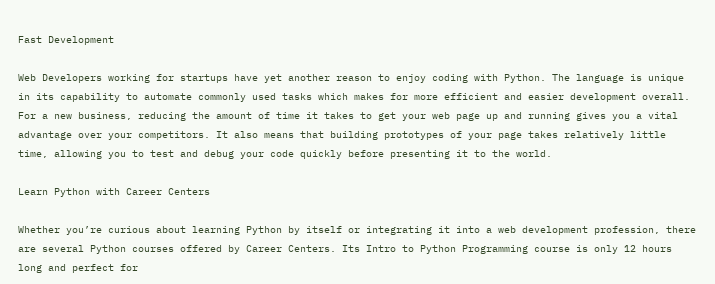Fast Development

Web Developers working for startups have yet another reason to enjoy coding with Python. The language is unique in its capability to automate commonly used tasks which makes for more efficient and easier development overall. For a new business, reducing the amount of time it takes to get your web page up and running gives you a vital advantage over your competitors. It also means that building prototypes of your page takes relatively little time, allowing you to test and debug your code quickly before presenting it to the world.

Learn Python with Career Centers

Whether you’re curious about learning Python by itself or integrating it into a web development profession, there are several Python courses offered by Career Centers. Its Intro to Python Programming course is only 12 hours long and perfect for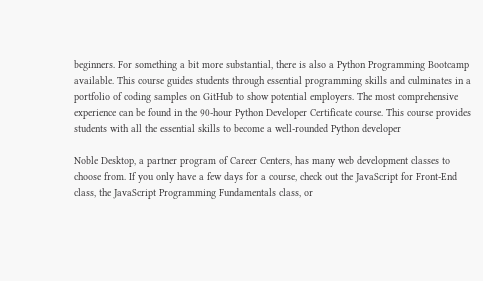beginners. For something a bit more substantial, there is also a Python Programming Bootcamp available. This course guides students through essential programming skills and culminates in a portfolio of coding samples on GitHub to show potential employers. The most comprehensive experience can be found in the 90-hour Python Developer Certificate course. This course provides students with all the essential skills to become a well-rounded Python developer

Noble Desktop, a partner program of Career Centers, has many web development classes to choose from. If you only have a few days for a course, check out the JavaScript for Front-End class, the JavaScript Programming Fundamentals class, or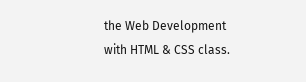the Web Development with HTML & CSS class.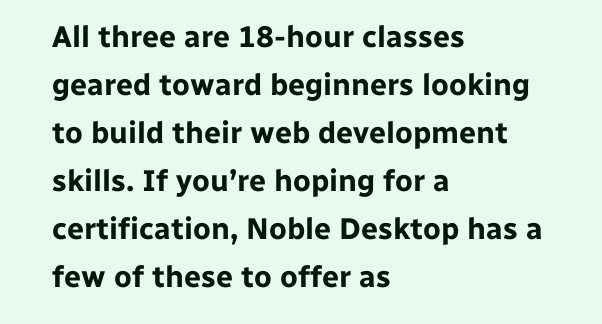All three are 18-hour classes geared toward beginners looking to build their web development skills. If you’re hoping for a certification, Noble Desktop has a few of these to offer as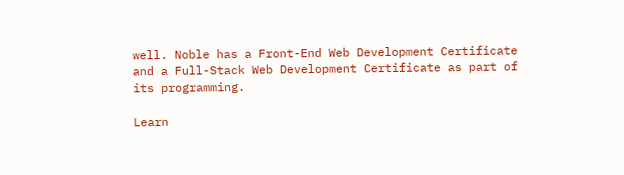well. Noble has a Front-End Web Development Certificate and a Full-Stack Web Development Certificate as part of its programming.

Learn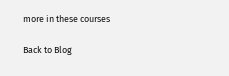more in these courses

Back to Blog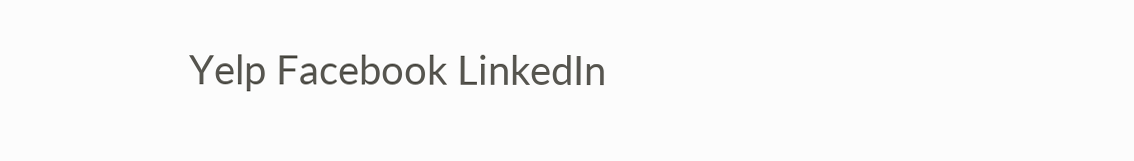Yelp Facebook LinkedIn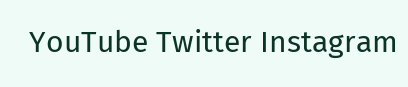YouTube Twitter Instagram